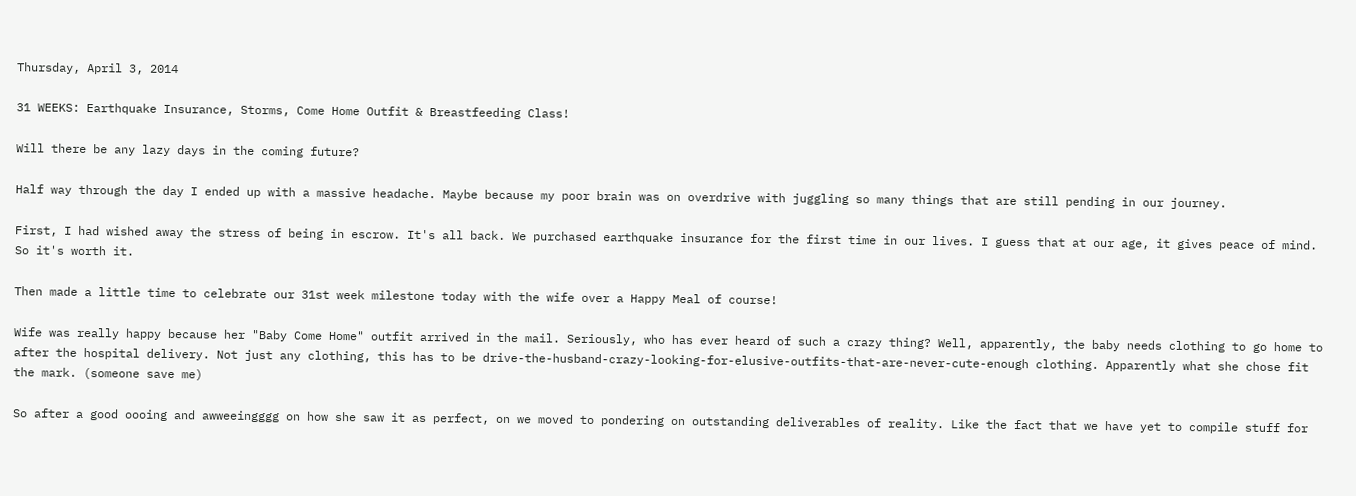Thursday, April 3, 2014

31 WEEKS: Earthquake Insurance, Storms, Come Home Outfit & Breastfeeding Class!

Will there be any lazy days in the coming future?

Half way through the day I ended up with a massive headache. Maybe because my poor brain was on overdrive with juggling so many things that are still pending in our journey.

First, I had wished away the stress of being in escrow. It's all back. We purchased earthquake insurance for the first time in our lives. I guess that at our age, it gives peace of mind. So it's worth it.

Then made a little time to celebrate our 31st week milestone today with the wife over a Happy Meal of course!

Wife was really happy because her "Baby Come Home" outfit arrived in the mail. Seriously, who has ever heard of such a crazy thing? Well, apparently, the baby needs clothing to go home to after the hospital delivery. Not just any clothing, this has to be drive-the-husband-crazy-looking-for-elusive-outfits-that-are-never-cute-enough clothing. Apparently what she chose fit the mark. (someone save me)

So after a good oooing and awweeingggg on how she saw it as perfect, on we moved to pondering on outstanding deliverables of reality. Like the fact that we have yet to compile stuff for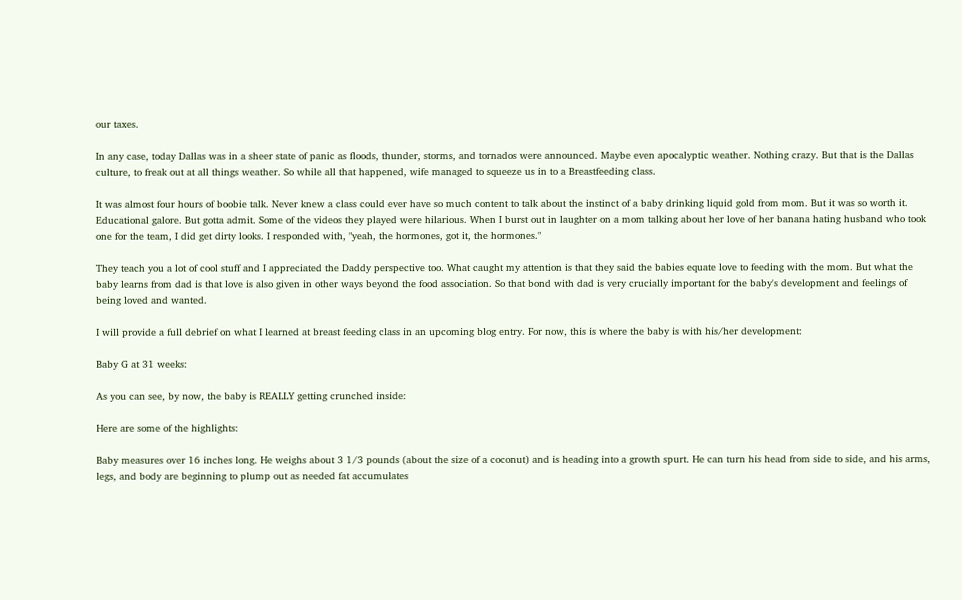our taxes.

In any case, today Dallas was in a sheer state of panic as floods, thunder, storms, and tornados were announced. Maybe even apocalyptic weather. Nothing crazy. But that is the Dallas culture, to freak out at all things weather. So while all that happened, wife managed to squeeze us in to a Breastfeeding class.

It was almost four hours of boobie talk. Never knew a class could ever have so much content to talk about the instinct of a baby drinking liquid gold from mom. But it was so worth it. Educational galore. But gotta admit. Some of the videos they played were hilarious. When I burst out in laughter on a mom talking about her love of her banana hating husband who took one for the team, I did get dirty looks. I responded with, "yeah, the hormones, got it, the hormones."

They teach you a lot of cool stuff and I appreciated the Daddy perspective too. What caught my attention is that they said the babies equate love to feeding with the mom. But what the baby learns from dad is that love is also given in other ways beyond the food association. So that bond with dad is very crucially important for the baby's development and feelings of being loved and wanted.

I will provide a full debrief on what I learned at breast feeding class in an upcoming blog entry. For now, this is where the baby is with his/her development:

Baby G at 31 weeks:

As you can see, by now, the baby is REALLY getting crunched inside:

Here are some of the highlights:

Baby measures over 16 inches long. He weighs about 3 1/3 pounds (about the size of a coconut) and is heading into a growth spurt. He can turn his head from side to side, and his arms, legs, and body are beginning to plump out as needed fat accumulates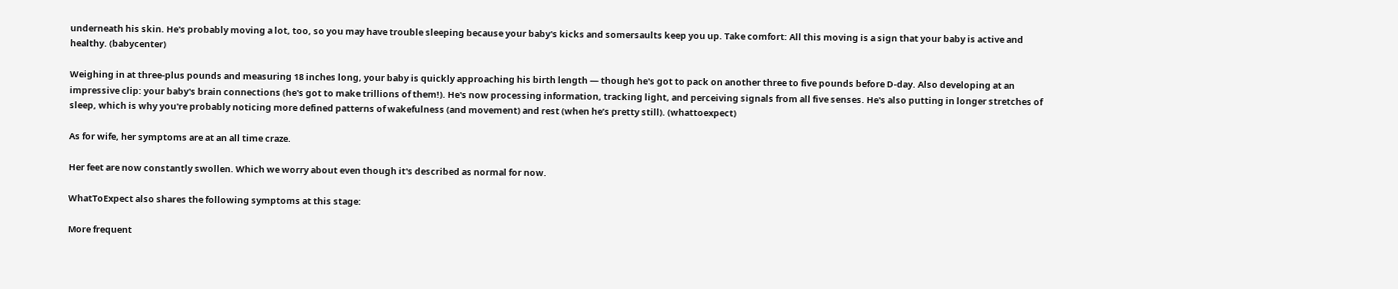underneath his skin. He's probably moving a lot, too, so you may have trouble sleeping because your baby's kicks and somersaults keep you up. Take comfort: All this moving is a sign that your baby is active and healthy. (babycenter)

Weighing in at three-plus pounds and measuring 18 inches long, your baby is quickly approaching his birth length — though he's got to pack on another three to five pounds before D-day. Also developing at an impressive clip: your baby's brain connections (he's got to make trillions of them!). He's now processing information, tracking light, and perceiving signals from all five senses. He's also putting in longer stretches of sleep, which is why you're probably noticing more defined patterns of wakefulness (and movement) and rest (when he’s pretty still). (whattoexpect)

As for wife, her symptoms are at an all time craze.

Her feet are now constantly swollen. Which we worry about even though it's described as normal for now.

WhatToExpect also shares the following symptoms at this stage:

More frequent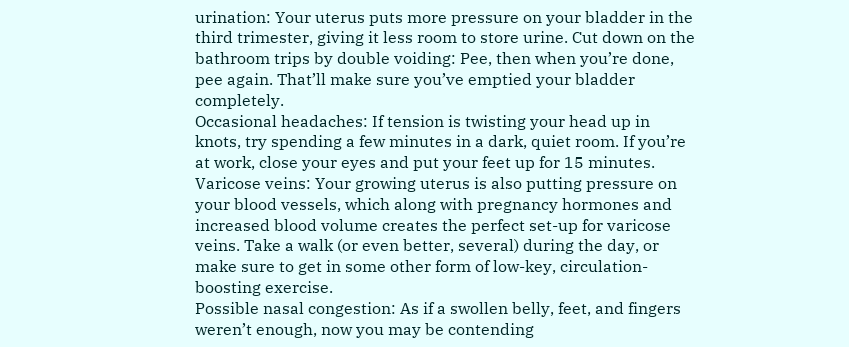urination: Your uterus puts more pressure on your bladder in the third trimester, giving it less room to store urine. Cut down on the bathroom trips by double voiding: Pee, then when you’re done, pee again. That’ll make sure you’ve emptied your bladder completely.
Occasional headaches: If tension is twisting your head up in knots, try spending a few minutes in a dark, quiet room. If you’re at work, close your eyes and put your feet up for 15 minutes.
Varicose veins: Your growing uterus is also putting pressure on your blood vessels, which along with pregnancy hormones and increased blood volume creates the perfect set-up for varicose veins. Take a walk (or even better, several) during the day, or make sure to get in some other form of low-key, circulation-boosting exercise.
Possible nasal congestion: As if a swollen belly, feet, and fingers weren’t enough, now you may be contending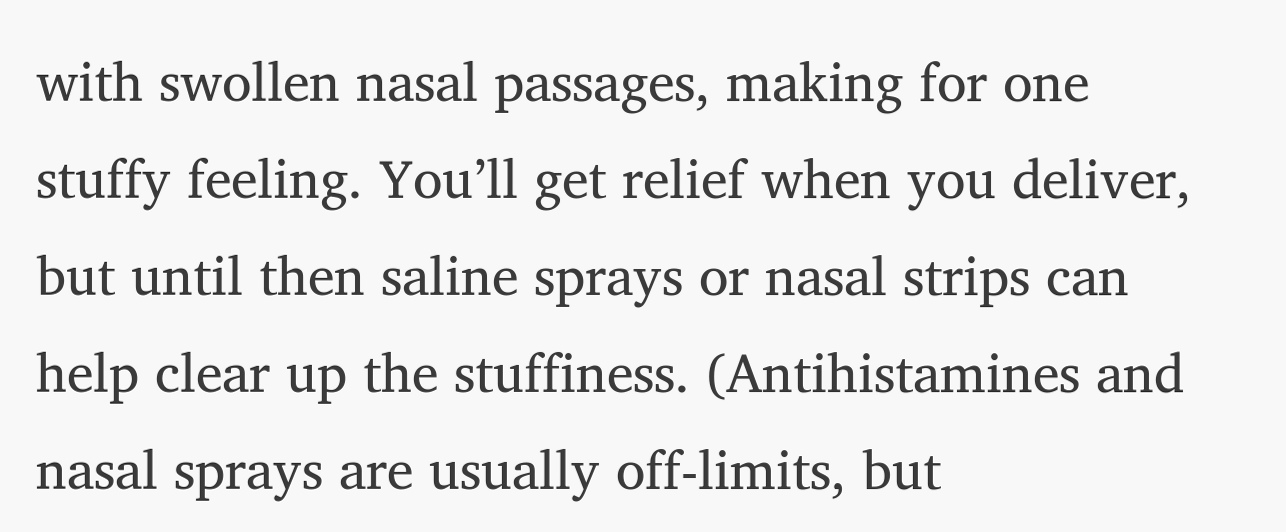with swollen nasal passages, making for one stuffy feeling. You’ll get relief when you deliver, but until then saline sprays or nasal strips can help clear up the stuffiness. (Antihistamines and nasal sprays are usually off-limits, but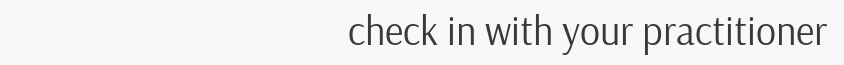check in with your practitioner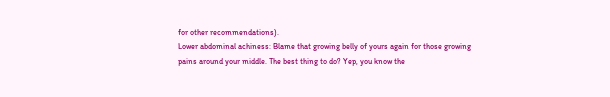for other recommendations).
Lower abdominal achiness: Blame that growing belly of yours again for those growing pains around your middle. The best thing to do? Yep, you know the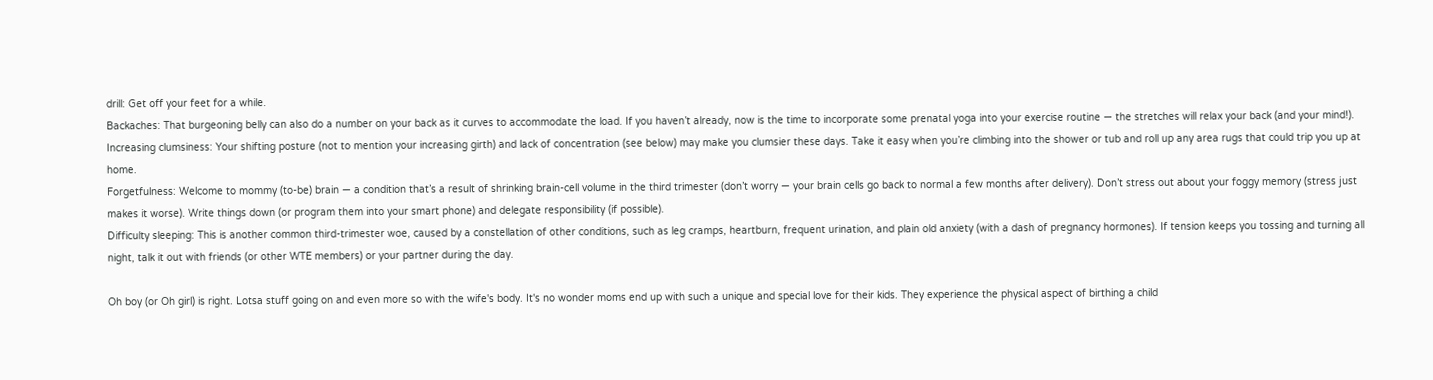drill: Get off your feet for a while.
Backaches: That burgeoning belly can also do a number on your back as it curves to accommodate the load. If you haven’t already, now is the time to incorporate some prenatal yoga into your exercise routine — the stretches will relax your back (and your mind!).
Increasing clumsiness: Your shifting posture (not to mention your increasing girth) and lack of concentration (see below) may make you clumsier these days. Take it easy when you’re climbing into the shower or tub and roll up any area rugs that could trip you up at home.
Forgetfulness: Welcome to mommy (to-be) brain — a condition that’s a result of shrinking brain-cell volume in the third trimester (don’t worry — your brain cells go back to normal a few months after delivery). Don’t stress out about your foggy memory (stress just makes it worse). Write things down (or program them into your smart phone) and delegate responsibility (if possible).
Difficulty sleeping: This is another common third-trimester woe, caused by a constellation of other conditions, such as leg cramps, heartburn, frequent urination, and plain old anxiety (with a dash of pregnancy hormones). If tension keeps you tossing and turning all night, talk it out with friends (or other WTE members) or your partner during the day.

Oh boy (or Oh girl) is right. Lotsa stuff going on and even more so with the wife's body. It's no wonder moms end up with such a unique and special love for their kids. They experience the physical aspect of birthing a child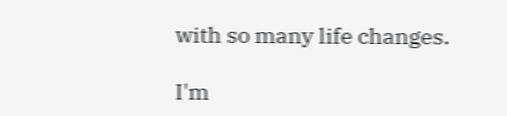with so many life changes.

I'm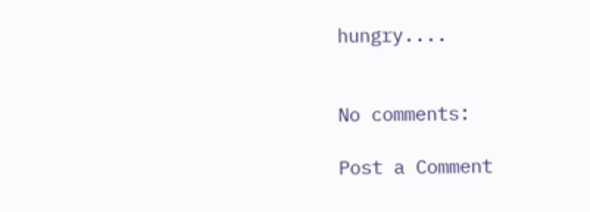hungry....


No comments:

Post a Comment